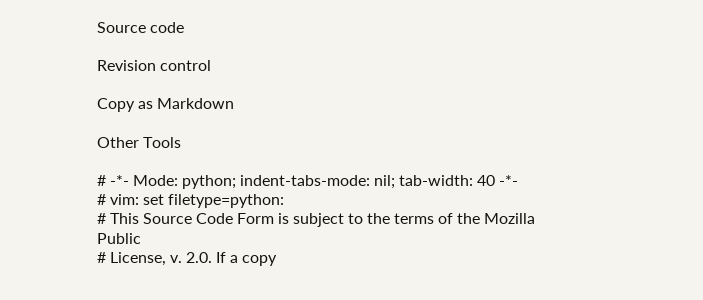Source code

Revision control

Copy as Markdown

Other Tools

# -*- Mode: python; indent-tabs-mode: nil; tab-width: 40 -*-
# vim: set filetype=python:
# This Source Code Form is subject to the terms of the Mozilla Public
# License, v. 2.0. If a copy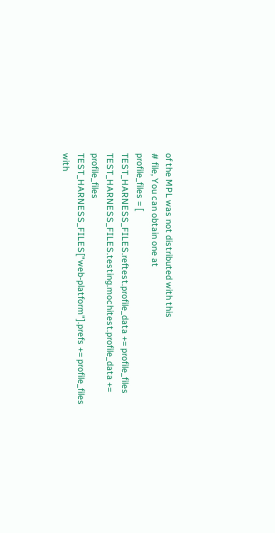of the MPL was not distributed with this
# file, You can obtain one at
profile_files = [
TEST_HARNESS_FILES.reftest.profile_data += profile_files
TEST_HARNESS_FILES.testing.mochitest.profile_data += profile_files
TEST_HARNESS_FILES["web-platform"].prefs += profile_files
with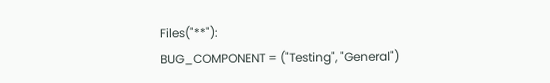Files("**"):
BUG_COMPONENT = ("Testing", "General")